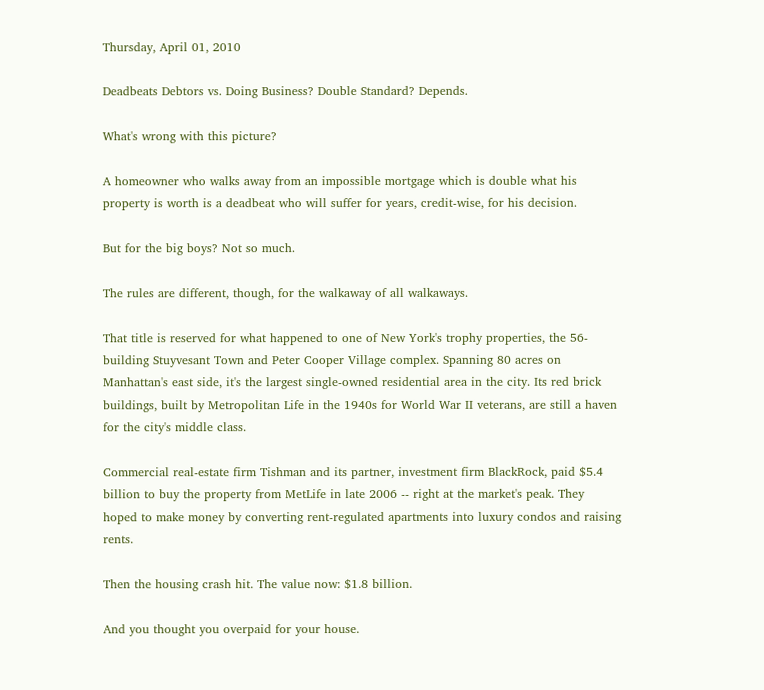Thursday, April 01, 2010

Deadbeats Debtors vs. Doing Business? Double Standard? Depends.

What's wrong with this picture?

A homeowner who walks away from an impossible mortgage which is double what his property is worth is a deadbeat who will suffer for years, credit-wise, for his decision.

But for the big boys? Not so much.

The rules are different, though, for the walkaway of all walkaways.

That title is reserved for what happened to one of New York's trophy properties, the 56-building Stuyvesant Town and Peter Cooper Village complex. Spanning 80 acres on Manhattan's east side, it's the largest single-owned residential area in the city. Its red brick buildings, built by Metropolitan Life in the 1940s for World War II veterans, are still a haven for the city's middle class.

Commercial real-estate firm Tishman and its partner, investment firm BlackRock, paid $5.4 billion to buy the property from MetLife in late 2006 -- right at the market's peak. They hoped to make money by converting rent-regulated apartments into luxury condos and raising rents.

Then the housing crash hit. The value now: $1.8 billion.

And you thought you overpaid for your house.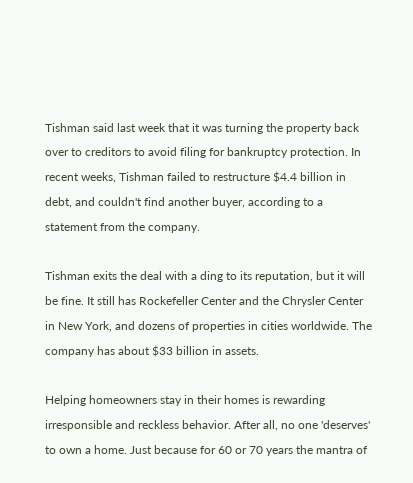Tishman said last week that it was turning the property back over to creditors to avoid filing for bankruptcy protection. In recent weeks, Tishman failed to restructure $4.4 billion in debt, and couldn't find another buyer, according to a statement from the company.

Tishman exits the deal with a ding to its reputation, but it will be fine. It still has Rockefeller Center and the Chrysler Center in New York, and dozens of properties in cities worldwide. The company has about $33 billion in assets.

Helping homeowners stay in their homes is rewarding irresponsible and reckless behavior. After all, no one 'deserves' to own a home. Just because for 60 or 70 years the mantra of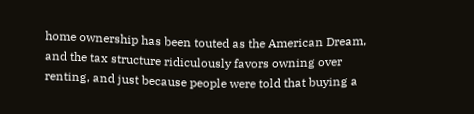home ownership has been touted as the American Dream, and the tax structure ridiculously favors owning over renting, and just because people were told that buying a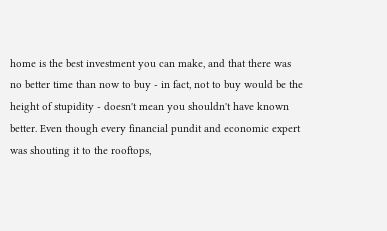home is the best investment you can make, and that there was no better time than now to buy - in fact, not to buy would be the height of stupidity - doesn't mean you shouldn't have known better. Even though every financial pundit and economic expert was shouting it to the rooftops,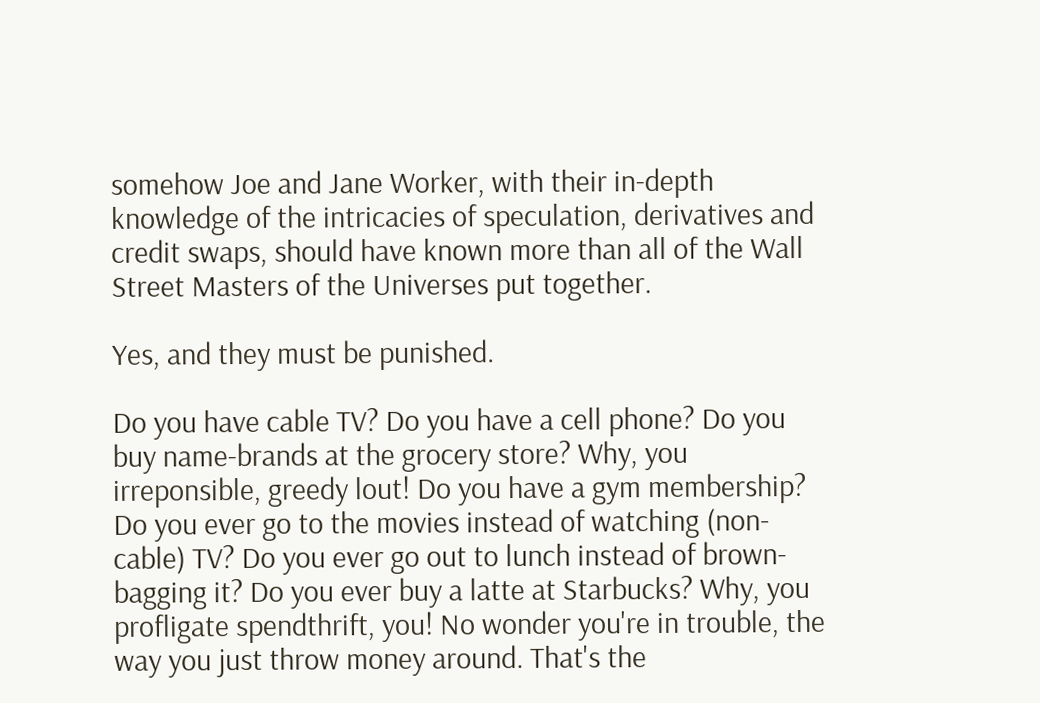somehow Joe and Jane Worker, with their in-depth knowledge of the intricacies of speculation, derivatives and credit swaps, should have known more than all of the Wall Street Masters of the Universes put together.

Yes, and they must be punished.

Do you have cable TV? Do you have a cell phone? Do you buy name-brands at the grocery store? Why, you irreponsible, greedy lout! Do you have a gym membership? Do you ever go to the movies instead of watching (non-cable) TV? Do you ever go out to lunch instead of brown-bagging it? Do you ever buy a latte at Starbucks? Why, you profligate spendthrift, you! No wonder you're in trouble, the way you just throw money around. That's the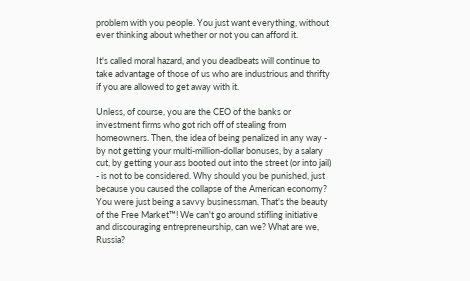problem with you people. You just want everything, without ever thinking about whether or not you can afford it.

It's called moral hazard, and you deadbeats will continue to take advantage of those of us who are industrious and thrifty if you are allowed to get away with it.

Unless, of course, you are the CEO of the banks or investment firms who got rich off of stealing from homeowners. Then, the idea of being penalized in any way - by not getting your multi-million-dollar bonuses, by a salary cut, by getting your ass booted out into the street (or into jail) - is not to be considered. Why should you be punished, just because you caused the collapse of the American economy? You were just being a savvy businessman. That's the beauty of the Free Market™! We can't go around stifling initiative and discouraging entrepreneurship, can we? What are we, Russia?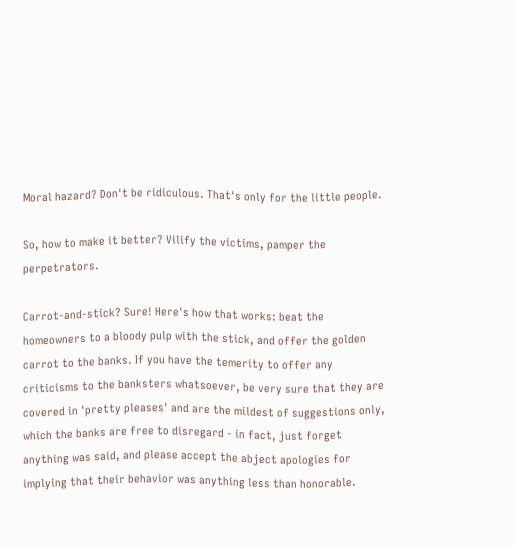Moral hazard? Don't be ridiculous. That's only for the little people.

So, how to make it better? Vilify the victims, pamper the perpetrators.

Carrot-and-stick? Sure! Here's how that works: beat the homeowners to a bloody pulp with the stick, and offer the golden carrot to the banks. If you have the temerity to offer any criticisms to the banksters whatsoever, be very sure that they are covered in 'pretty pleases' and are the mildest of suggestions only, which the banks are free to disregard - in fact, just forget anything was said, and please accept the abject apologies for implying that their behavior was anything less than honorable.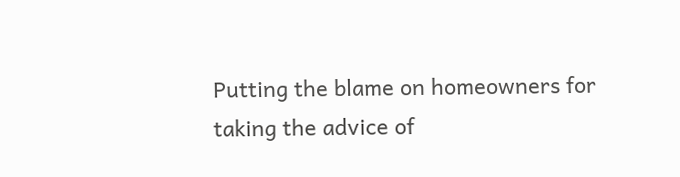Putting the blame on homeowners for taking the advice of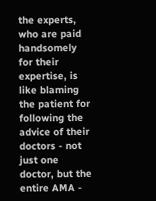the experts, who are paid handsomely for their expertise, is like blaming the patient for following the advice of their doctors - not just one doctor, but the entire AMA -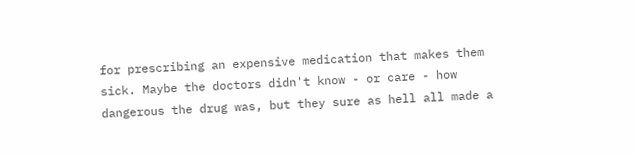for prescribing an expensive medication that makes them sick. Maybe the doctors didn't know - or care - how dangerous the drug was, but they sure as hell all made a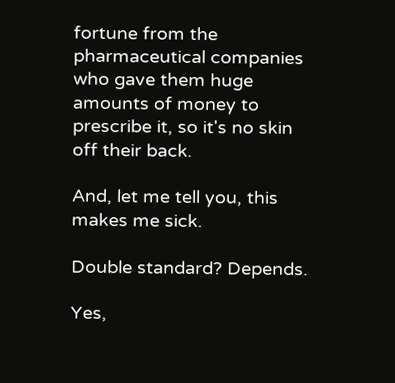fortune from the pharmaceutical companies who gave them huge amounts of money to prescribe it, so it's no skin off their back.

And, let me tell you, this makes me sick.

Double standard? Depends.

Yes,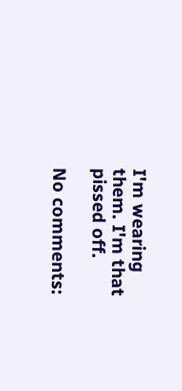I'm wearing them. I'm that pissed off.

No comments: